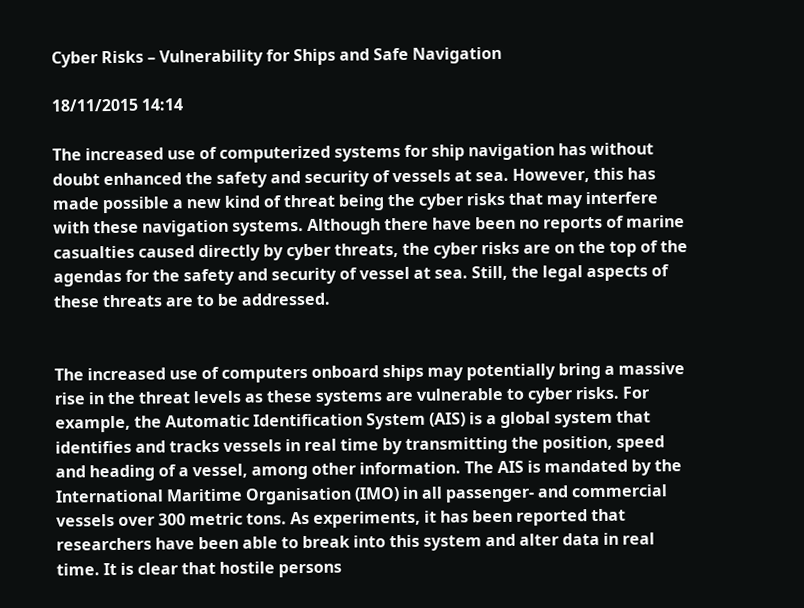Cyber Risks – Vulnerability for Ships and Safe Navigation

18/11/2015 14:14

The increased use of computerized systems for ship navigation has without doubt enhanced the safety and security of vessels at sea. However, this has made possible a new kind of threat being the cyber risks that may interfere with these navigation systems. Although there have been no reports of marine casualties caused directly by cyber threats, the cyber risks are on the top of the agendas for the safety and security of vessel at sea. Still, the legal aspects of these threats are to be addressed.


The increased use of computers onboard ships may potentially bring a massive rise in the threat levels as these systems are vulnerable to cyber risks. For example, the Automatic Identification System (AIS) is a global system that identifies and tracks vessels in real time by transmitting the position, speed and heading of a vessel, among other information. The AIS is mandated by the International Maritime Organisation (IMO) in all passenger- and commercial vessels over 300 metric tons. As experiments, it has been reported that researchers have been able to break into this system and alter data in real time. It is clear that hostile persons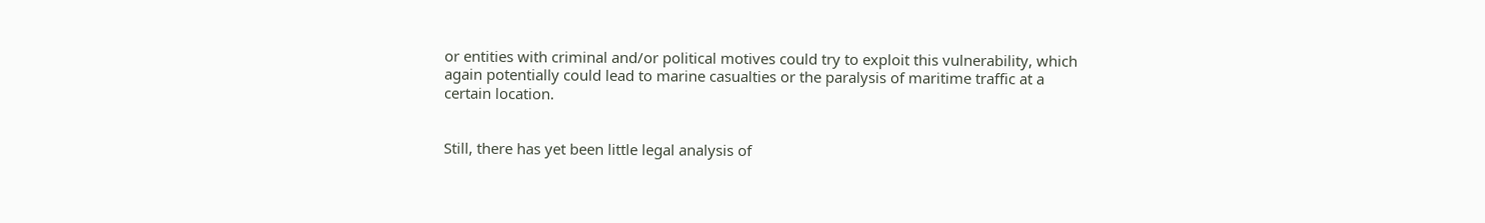or entities with criminal and/or political motives could try to exploit this vulnerability, which again potentially could lead to marine casualties or the paralysis of maritime traffic at a certain location.


Still, there has yet been little legal analysis of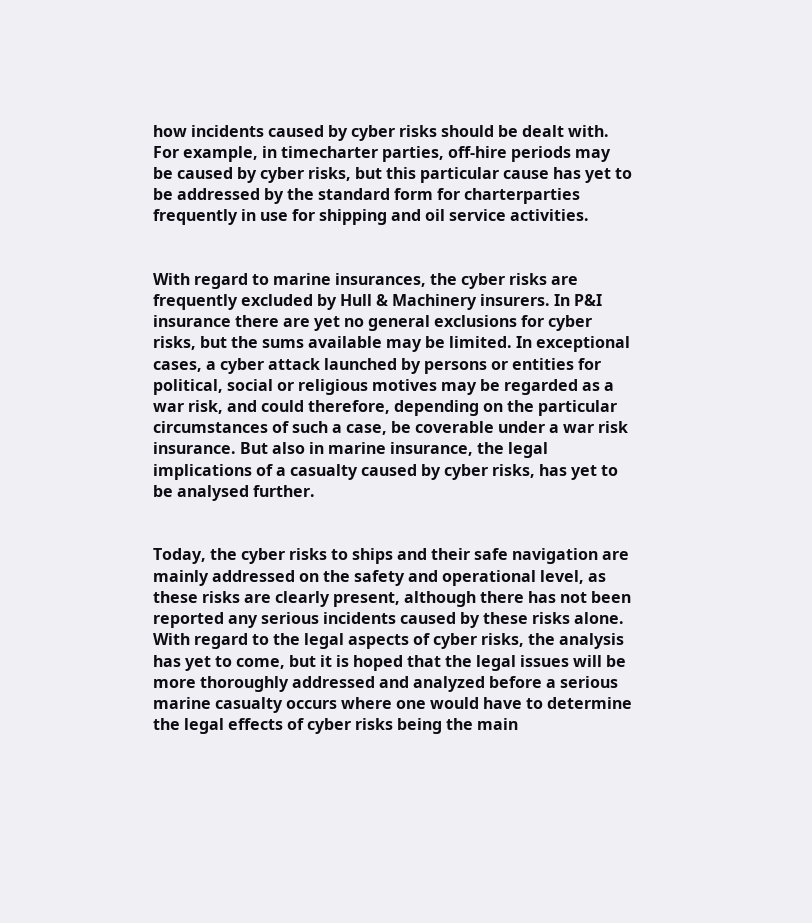how incidents caused by cyber risks should be dealt with. For example, in timecharter parties, off-hire periods may be caused by cyber risks, but this particular cause has yet to be addressed by the standard form for charterparties frequently in use for shipping and oil service activities.


With regard to marine insurances, the cyber risks are frequently excluded by Hull & Machinery insurers. In P&I insurance there are yet no general exclusions for cyber risks, but the sums available may be limited. In exceptional cases, a cyber attack launched by persons or entities for political, social or religious motives may be regarded as a war risk, and could therefore, depending on the particular circumstances of such a case, be coverable under a war risk insurance. But also in marine insurance, the legal implications of a casualty caused by cyber risks, has yet to be analysed further.


Today, the cyber risks to ships and their safe navigation are mainly addressed on the safety and operational level, as these risks are clearly present, although there has not been reported any serious incidents caused by these risks alone. With regard to the legal aspects of cyber risks, the analysis has yet to come, but it is hoped that the legal issues will be more thoroughly addressed and analyzed before a serious marine casualty occurs where one would have to determine the legal effects of cyber risks being the main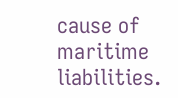cause of maritime liabilities.